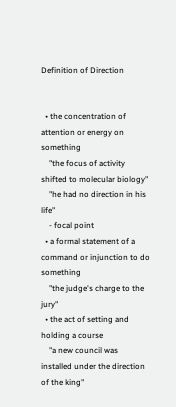Definition of Direction


  • the concentration of attention or energy on something
    "the focus of activity shifted to molecular biology"
    "he had no direction in his life"
    - focal point
  • a formal statement of a command or injunction to do something
    "the judge's charge to the jury"
  • the act of setting and holding a course
    "a new council was installed under the direction of the king"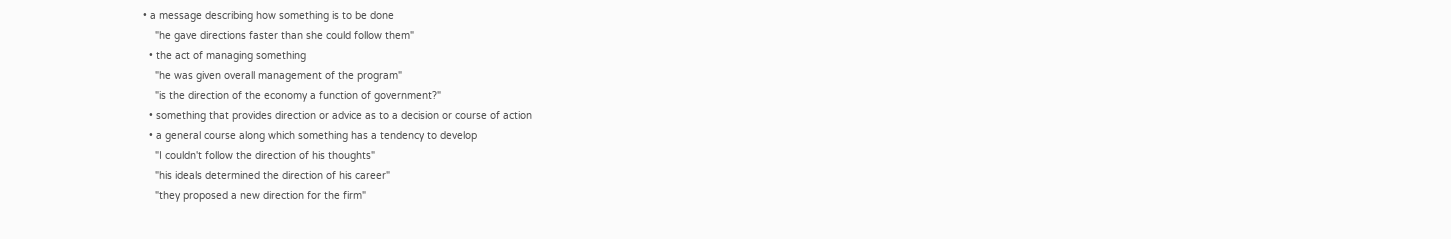• a message describing how something is to be done
    "he gave directions faster than she could follow them"
  • the act of managing something
    "he was given overall management of the program"
    "is the direction of the economy a function of government?"
  • something that provides direction or advice as to a decision or course of action
  • a general course along which something has a tendency to develop
    "I couldn't follow the direction of his thoughts"
    "his ideals determined the direction of his career"
    "they proposed a new direction for the firm"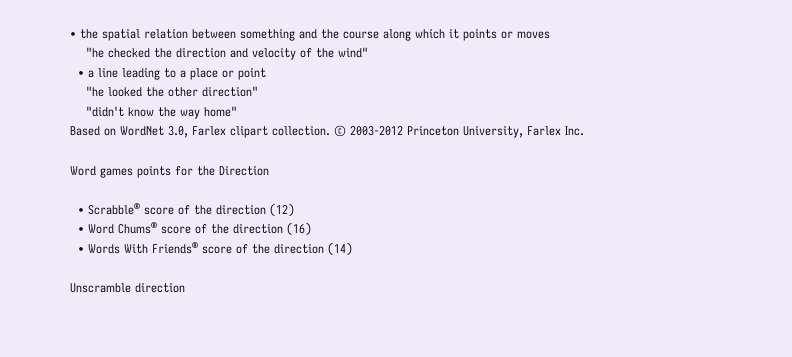• the spatial relation between something and the course along which it points or moves
    "he checked the direction and velocity of the wind"
  • a line leading to a place or point
    "he looked the other direction"
    "didn't know the way home"
Based on WordNet 3.0, Farlex clipart collection. © 2003-2012 Princeton University, Farlex Inc.

Word games points for the Direction

  • Scrabble® score of the direction (12)
  • Word Chums® score of the direction (16)
  • Words With Friends® score of the direction (14)

Unscramble direction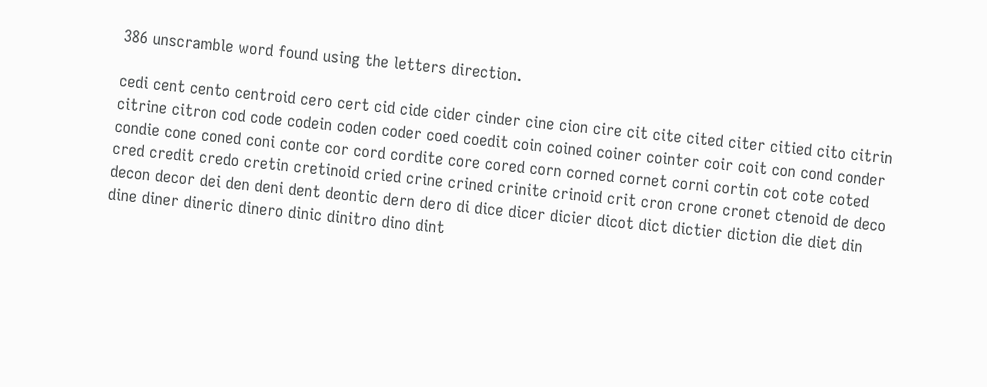386 unscramble word found using the letters direction.

cedi cent cento centroid cero cert cid cide cider cinder cine cion cire cit cite cited citer citied cito citrin citrine citron cod code codein coden coder coed coedit coin coined coiner cointer coir coit con cond conder condie cone coned coni conte cor cord cordite core cored corn corned cornet corni cortin cot cote coted cred credit credo cretin cretinoid cried crine crined crinite crinoid crit cron crone cronet ctenoid de deco decon decor dei den deni dent deontic dern dero di dice dicer dicier dicot dict dictier diction die diet din dine diner dineric dinero dinic dinitro dino dint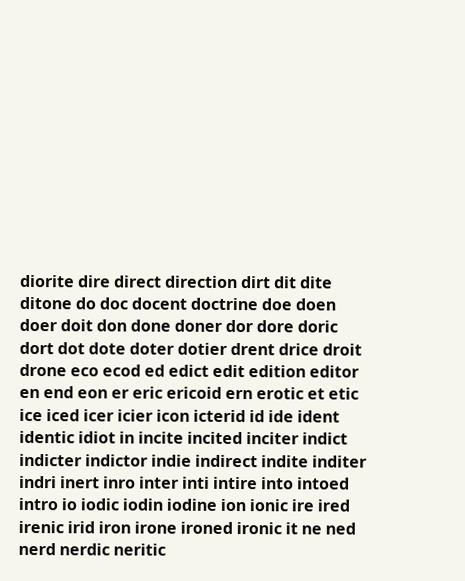diorite dire direct direction dirt dit dite ditone do doc docent doctrine doe doen doer doit don done doner dor dore doric dort dot dote doter dotier drent drice droit drone eco ecod ed edict edit edition editor en end eon er eric ericoid ern erotic et etic ice iced icer icier icon icterid id ide ident identic idiot in incite incited inciter indict indicter indictor indie indirect indite inditer indri inert inro inter inti intire into intoed intro io iodic iodin iodine ion ionic ire ired irenic irid iron irone ironed ironic it ne ned nerd nerdic neritic